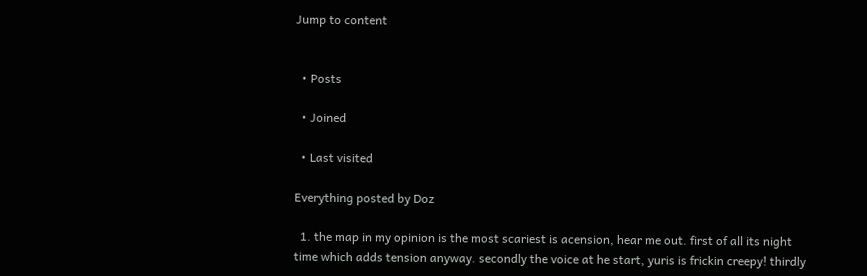Jump to content


  • Posts

  • Joined

  • Last visited

Everything posted by Doz

  1. the map in my opinion is the most scariest is acension, hear me out. first of all its night time which adds tension anyway. secondly the voice at he start, yuris is frickin creepy! thirdly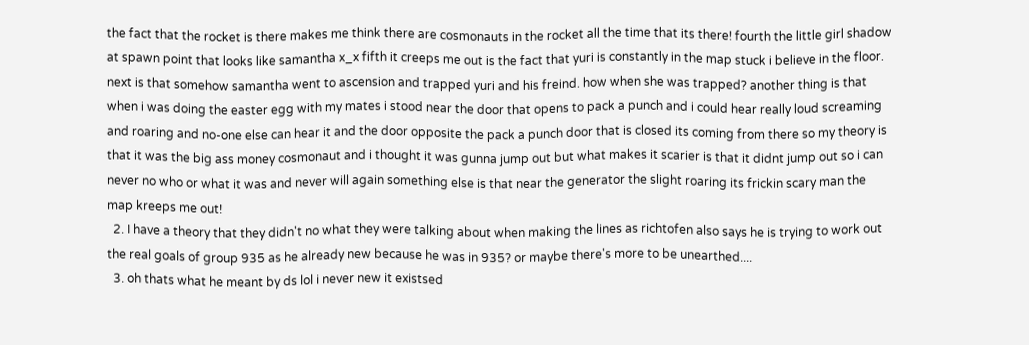the fact that the rocket is there makes me think there are cosmonauts in the rocket all the time that its there! fourth the little girl shadow at spawn point that looks like samantha x_x fifth it creeps me out is the fact that yuri is constantly in the map stuck i believe in the floor. next is that somehow samantha went to ascension and trapped yuri and his freind. how when she was trapped? another thing is that when i was doing the easter egg with my mates i stood near the door that opens to pack a punch and i could hear really loud screaming and roaring and no-one else can hear it and the door opposite the pack a punch door that is closed its coming from there so my theory is that it was the big ass money cosmonaut and i thought it was gunna jump out but what makes it scarier is that it didnt jump out so i can never no who or what it was and never will again something else is that near the generator the slight roaring its frickin scary man the map kreeps me out!
  2. I have a theory that they didn't no what they were talking about when making the lines as richtofen also says he is trying to work out the real goals of group 935 as he already new because he was in 935? or maybe there's more to be unearthed....
  3. oh thats what he meant by ds lol i never new it existsed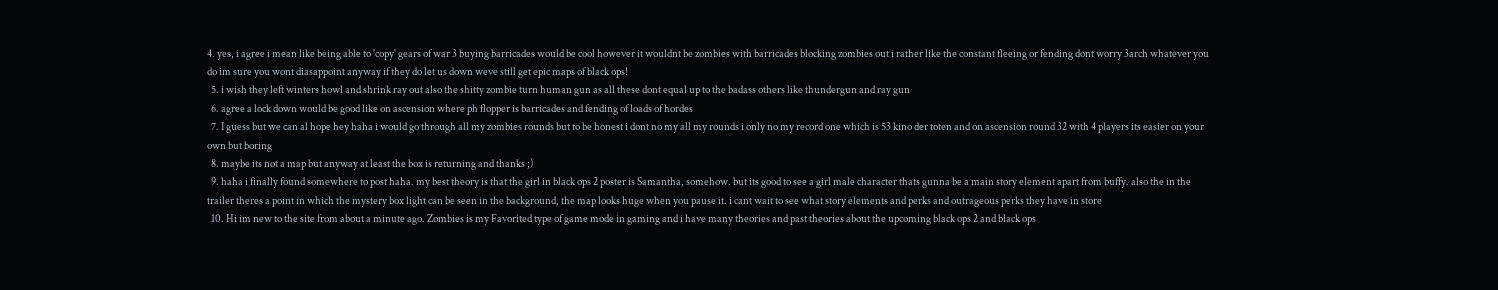4. yes, i agree i mean like being able to 'copy' gears of war 3 buying barricades would be cool however it wouldnt be zombies with barricades blocking zombies out i rather like the constant fleeing or fending dont worry 3arch whatever you do im sure you wont diasappoint anyway if they do let us down weve still get epic maps of black ops!
  5. i wish they left winters howl and shrink ray out also the shitty zombie turn human gun as all these dont equal up to the badass others like thundergun and ray gun
  6. agree a lock down would be good like on ascension where ph flopper is barricades and fending of loads of hordes
  7. I guess but we can al hope hey haha i would go through all my zombies rounds but to be honest i dont no my all my rounds i only no my record one which is 53 kino der toten and on ascension round 32 with 4 players its easier on your own but boring
  8. maybe its not a map but anyway at least the box is returning and thanks ;)
  9. haha i finally found somewhere to post haha. my best theory is that the girl in black ops 2 poster is Samantha, somehow. but its good to see a girl male character thats gunna be a main story element apart from buffy. also the in the trailer theres a point in which the mystery box light can be seen in the background, the map looks huge when you pause it. i cant wait to see what story elements and perks and outrageous perks they have in store
  10. Hi im new to the site from about a minute ago. Zombies is my Favorited type of game mode in gaming and i have many theories and past theories about the upcoming black ops 2 and black ops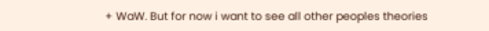+ WaW. But for now i want to see all other peoples theories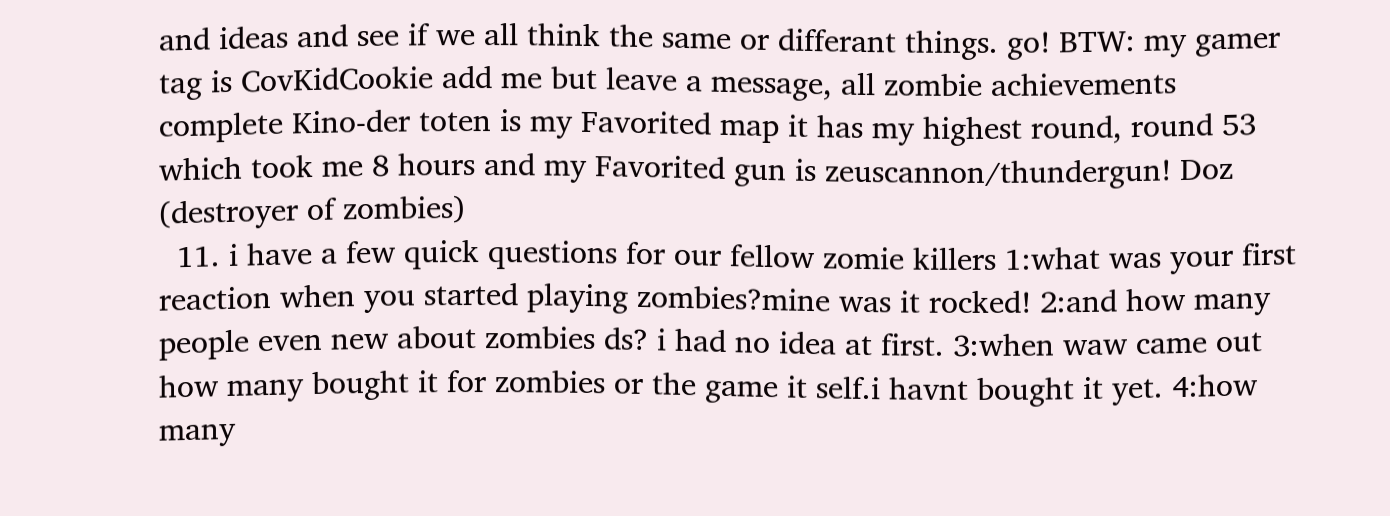and ideas and see if we all think the same or differant things. go! BTW: my gamer tag is CovKidCookie add me but leave a message, all zombie achievements complete Kino-der toten is my Favorited map it has my highest round, round 53 which took me 8 hours and my Favorited gun is zeuscannon/thundergun! Doz (destroyer of zombies)
  11. i have a few quick questions for our fellow zomie killers 1:what was your first reaction when you started playing zombies?mine was it rocked! 2:and how many people even new about zombies ds? i had no idea at first. 3:when waw came out how many bought it for zombies or the game it self.i havnt bought it yet. 4:how many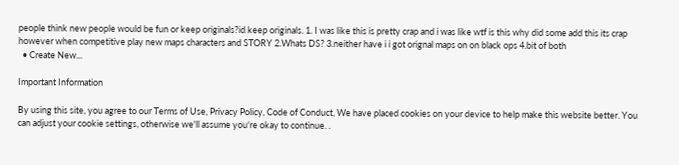people think new people would be fun or keep originals?id keep originals. 1. I was like this is pretty crap and i was like wtf is this why did some add this its crap however when competitive play new maps characters and STORY 2.Whats DS? 3.neither have i i got orignal maps on on black ops 4.bit of both
  • Create New...

Important Information

By using this site, you agree to our Terms of Use, Privacy Policy, Code of Conduct, We have placed cookies on your device to help make this website better. You can adjust your cookie settings, otherwise we'll assume you're okay to continue. .